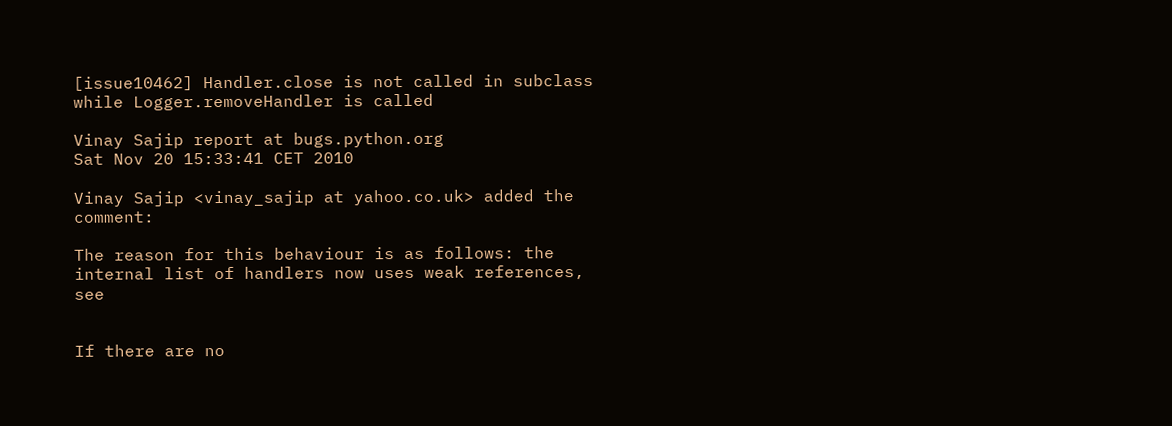[issue10462] Handler.close is not called in subclass while Logger.removeHandler is called

Vinay Sajip report at bugs.python.org
Sat Nov 20 15:33:41 CET 2010

Vinay Sajip <vinay_sajip at yahoo.co.uk> added the comment:

The reason for this behaviour is as follows: the internal list of handlers now uses weak references, see


If there are no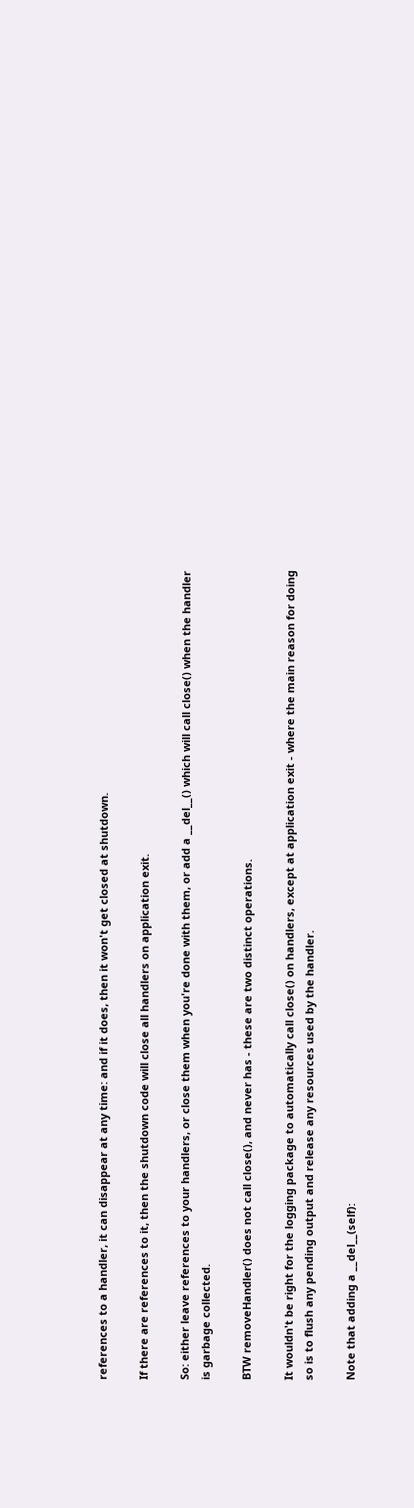references to a handler, it can disappear at any time: and if it does, then it won't get closed at shutdown.

If there are references to it, then the shutdown code will close all handlers on application exit.

So: either leave references to your handlers, or close them when you're done with them, or add a __del__() which will call close() when the handler is garbage collected.

BTW removeHandler() does not call close(), and never has - these are two distinct operations.

It wouldn't be right for the logging package to automatically call close() on handlers, except at application exit - where the main reason for doing so is to flush any pending output and release any resources used by the handler.

Note that adding a __del__(self):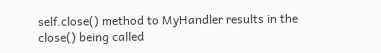self.close() method to MyHandler results in the close() being called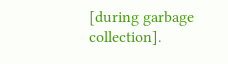[during garbage collection].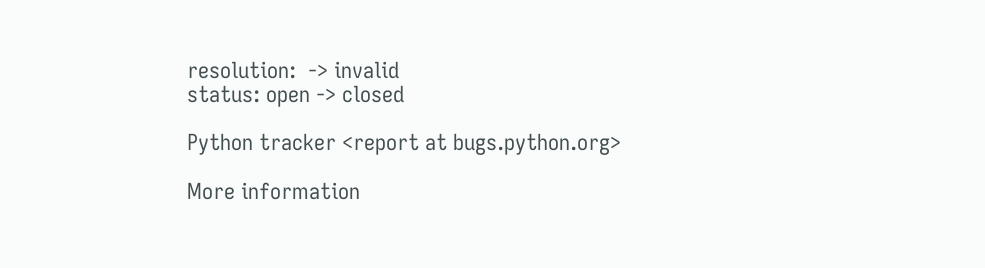resolution:  -> invalid
status: open -> closed

Python tracker <report at bugs.python.org>

More information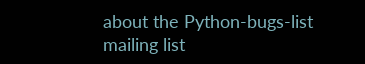about the Python-bugs-list mailing list